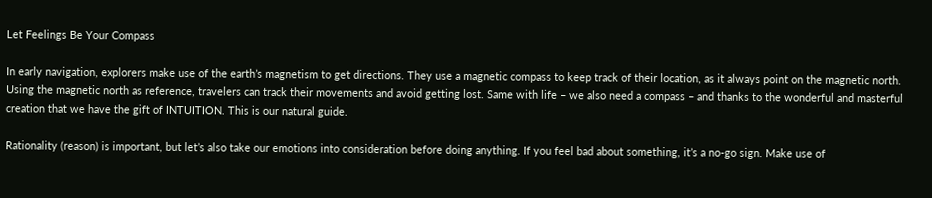Let Feelings Be Your Compass

In early navigation, explorers make use of the earth’s magnetism to get directions. They use a magnetic compass to keep track of their location, as it always point on the magnetic north. Using the magnetic north as reference, travelers can track their movements and avoid getting lost. Same with life – we also need a compass – and thanks to the wonderful and masterful creation that we have the gift of INTUITION. This is our natural guide.

Rationality (reason) is important, but let’s also take our emotions into consideration before doing anything. If you feel bad about something, it’s a no-go sign. Make use of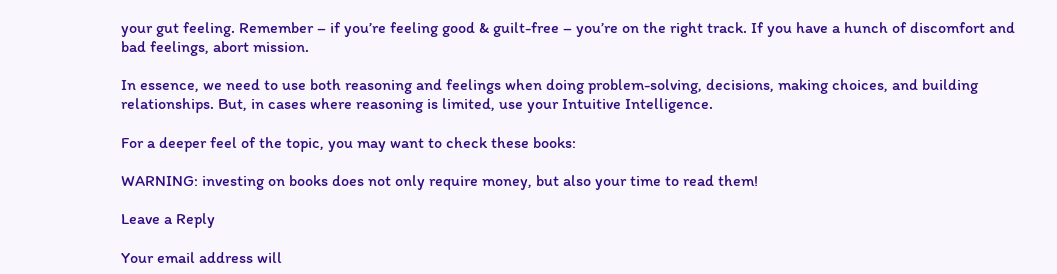your gut feeling. Remember – if you’re feeling good & guilt-free – you’re on the right track. If you have a hunch of discomfort and bad feelings, abort mission.

In essence, we need to use both reasoning and feelings when doing problem-solving, decisions, making choices, and building relationships. But, in cases where reasoning is limited, use your Intuitive Intelligence.

For a deeper feel of the topic, you may want to check these books:

WARNING: investing on books does not only require money, but also your time to read them!

Leave a Reply

Your email address will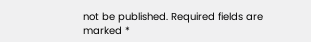not be published. Required fields are marked *